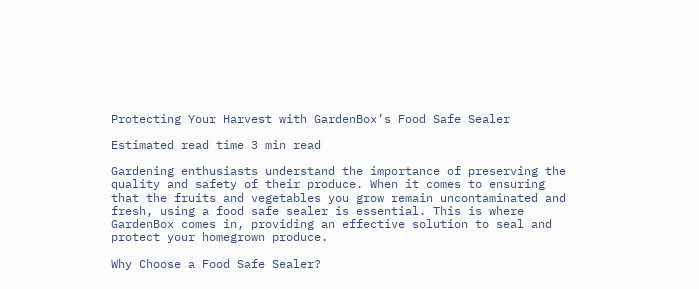Protecting Your Harvest with GardenBox’s Food Safe Sealer

Estimated read time 3 min read

Gardening enthusiasts understand the importance of preserving the quality and safety of their produce. When it comes to ensuring that the fruits and vegetables you grow remain uncontaminated and fresh, using a food safe sealer is essential. This is where GardenBox comes in, providing an effective solution to seal and protect your homegrown produce.

Why Choose a Food Safe Sealer?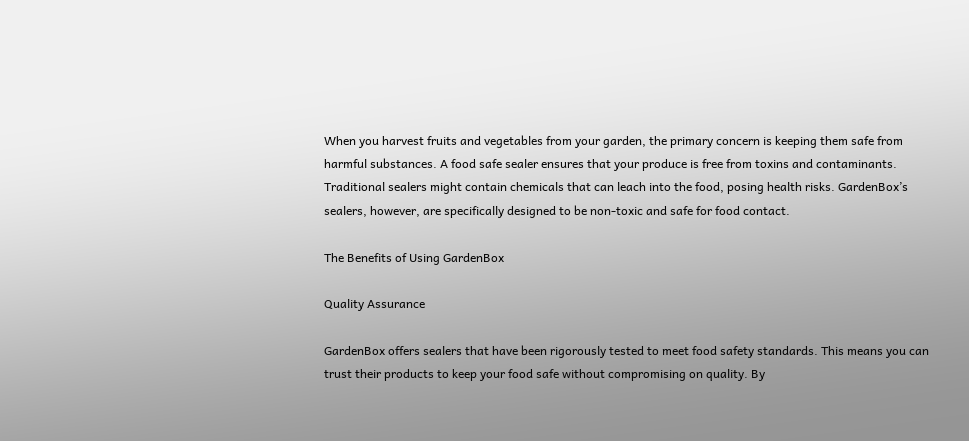When you harvest fruits and vegetables from your garden, the primary concern is keeping them safe from harmful substances. A food safe sealer ensures that your produce is free from toxins and contaminants. Traditional sealers might contain chemicals that can leach into the food, posing health risks. GardenBox’s sealers, however, are specifically designed to be non-toxic and safe for food contact.

The Benefits of Using GardenBox

Quality Assurance

GardenBox offers sealers that have been rigorously tested to meet food safety standards. This means you can trust their products to keep your food safe without compromising on quality. By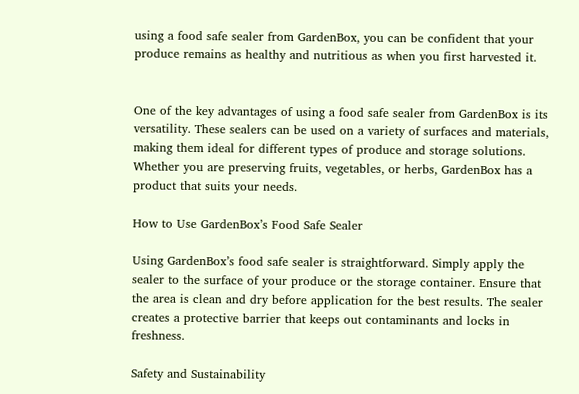using a food safe sealer from GardenBox, you can be confident that your produce remains as healthy and nutritious as when you first harvested it.


One of the key advantages of using a food safe sealer from GardenBox is its versatility. These sealers can be used on a variety of surfaces and materials, making them ideal for different types of produce and storage solutions. Whether you are preserving fruits, vegetables, or herbs, GardenBox has a product that suits your needs.

How to Use GardenBox’s Food Safe Sealer

Using GardenBox’s food safe sealer is straightforward. Simply apply the sealer to the surface of your produce or the storage container. Ensure that the area is clean and dry before application for the best results. The sealer creates a protective barrier that keeps out contaminants and locks in freshness.

Safety and Sustainability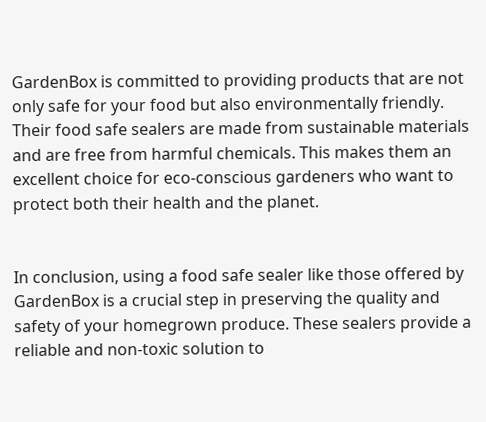GardenBox is committed to providing products that are not only safe for your food but also environmentally friendly. Their food safe sealers are made from sustainable materials and are free from harmful chemicals. This makes them an excellent choice for eco-conscious gardeners who want to protect both their health and the planet.


In conclusion, using a food safe sealer like those offered by GardenBox is a crucial step in preserving the quality and safety of your homegrown produce. These sealers provide a reliable and non-toxic solution to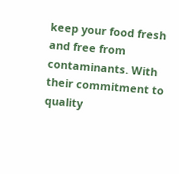keep your food fresh and free from contaminants. With their commitment to quality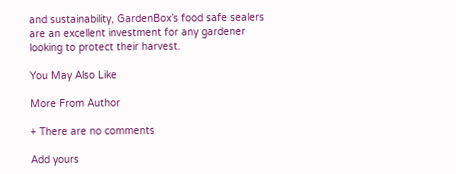and sustainability, GardenBox’s food safe sealers are an excellent investment for any gardener looking to protect their harvest.

You May Also Like

More From Author

+ There are no comments

Add yours